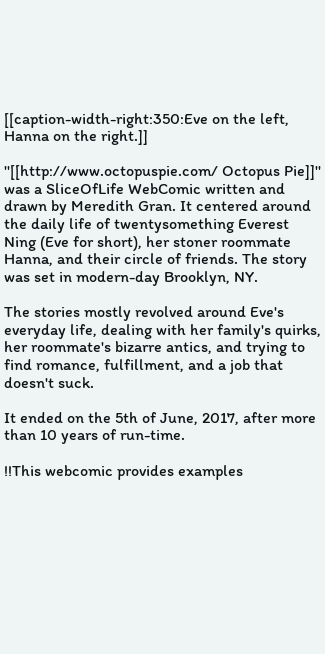[[caption-width-right:350:Eve on the left, Hanna on the right.]]

''[[http://www.octopuspie.com/ Octopus Pie]]'' was a SliceOfLife WebComic written and drawn by Meredith Gran. It centered around the daily life of twentysomething Everest Ning (Eve for short), her stoner roommate Hanna, and their circle of friends. The story was set in modern-day Brooklyn, NY.

The stories mostly revolved around Eve's everyday life, dealing with her family's quirks, her roommate's bizarre antics, and trying to find romance, fulfillment, and a job that doesn't suck.

It ended on the 5th of June, 2017, after more than 10 years of run-time.

!!This webcomic provides examples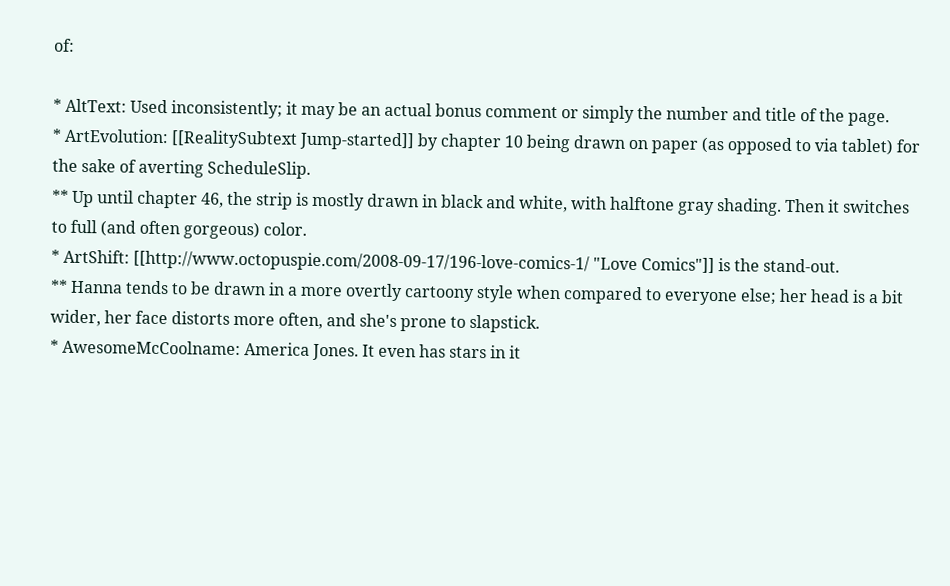of:

* AltText: Used inconsistently; it may be an actual bonus comment or simply the number and title of the page.
* ArtEvolution: [[RealitySubtext Jump-started]] by chapter 10 being drawn on paper (as opposed to via tablet) for the sake of averting ScheduleSlip.
** Up until chapter 46, the strip is mostly drawn in black and white, with halftone gray shading. Then it switches to full (and often gorgeous) color.
* ArtShift: [[http://www.octopuspie.com/2008-09-17/196-love-comics-1/ "Love Comics"]] is the stand-out.
** Hanna tends to be drawn in a more overtly cartoony style when compared to everyone else; her head is a bit wider, her face distorts more often, and she's prone to slapstick.
* AwesomeMcCoolname: America Jones. It even has stars in it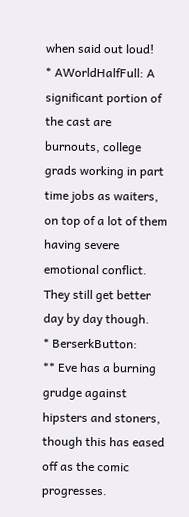when said out loud!
* AWorldHalfFull: A significant portion of the cast are burnouts, college grads working in part time jobs as waiters, on top of a lot of them having severe emotional conflict. They still get better day by day though.
* BerserkButton:
** Eve has a burning grudge against hipsters and stoners, though this has eased off as the comic progresses.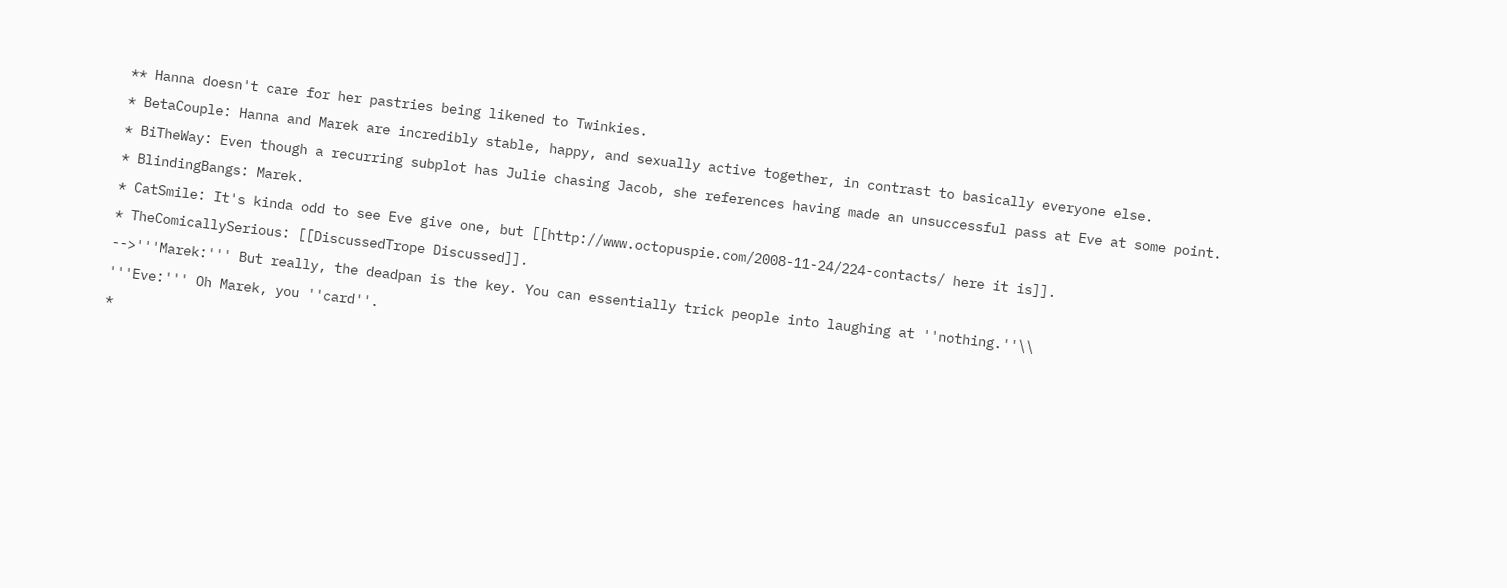** Hanna doesn't care for her pastries being likened to Twinkies.
* BetaCouple: Hanna and Marek are incredibly stable, happy, and sexually active together, in contrast to basically everyone else.
* BiTheWay: Even though a recurring subplot has Julie chasing Jacob, she references having made an unsuccessful pass at Eve at some point.
* BlindingBangs: Marek.
* CatSmile: It's kinda odd to see Eve give one, but [[http://www.octopuspie.com/2008-11-24/224-contacts/ here it is]].
* TheComicallySerious: [[DiscussedTrope Discussed]].
-->'''Marek:''' But really, the deadpan is the key. You can essentially trick people into laughing at ''nothing.''\\
'''Eve:''' Oh Marek, you ''card''.
*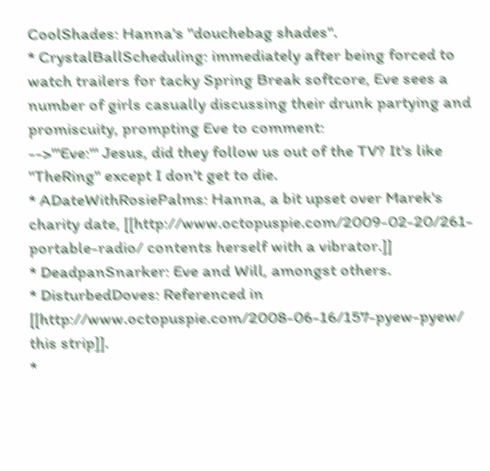CoolShades: Hanna's "douchebag shades".
* CrystalBallScheduling: immediately after being forced to watch trailers for tacky Spring Break softcore, Eve sees a number of girls casually discussing their drunk partying and promiscuity, prompting Eve to comment:
-->'''Eve:''' Jesus, did they follow us out of the TV? It's like ''TheRing'' except I don't get to die.
* ADateWithRosiePalms: Hanna, a bit upset over Marek's charity date, [[http://www.octopuspie.com/2009-02-20/261-portable-radio/ contents herself with a vibrator.]]
* DeadpanSnarker: Eve and Will, amongst others.
* DisturbedDoves: Referenced in [[http://www.octopuspie.com/2008-06-16/157-pyew-pyew/ this strip]].
*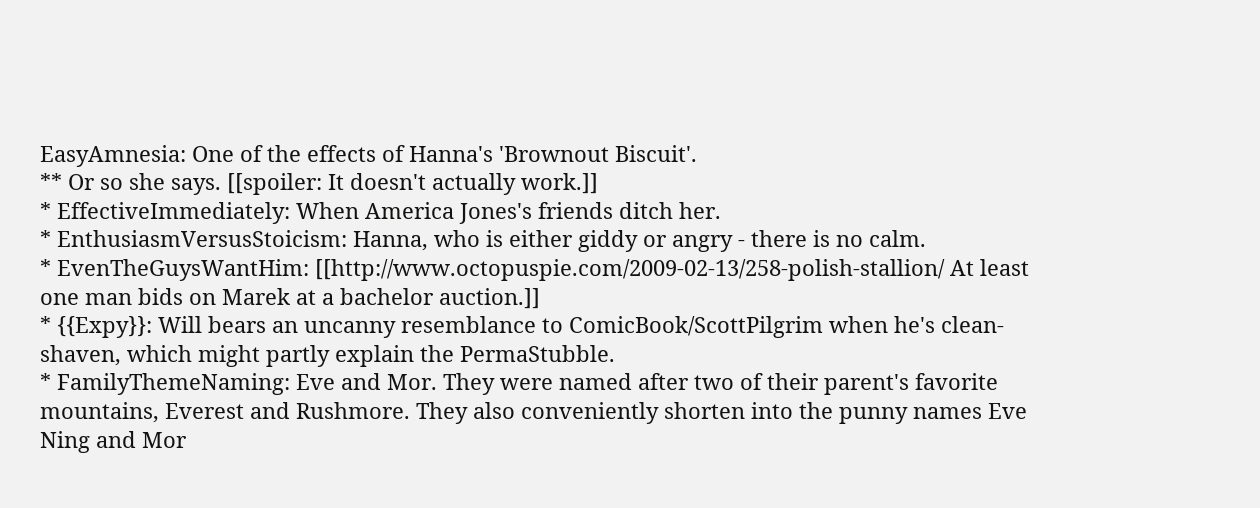EasyAmnesia: One of the effects of Hanna's 'Brownout Biscuit'.
** Or so she says. [[spoiler: It doesn't actually work.]]
* EffectiveImmediately: When America Jones's friends ditch her.
* EnthusiasmVersusStoicism: Hanna, who is either giddy or angry - there is no calm.
* EvenTheGuysWantHim: [[http://www.octopuspie.com/2009-02-13/258-polish-stallion/ At least one man bids on Marek at a bachelor auction.]]
* {{Expy}}: Will bears an uncanny resemblance to ComicBook/ScottPilgrim when he's clean-shaven, which might partly explain the PermaStubble.
* FamilyThemeNaming: Eve and Mor. They were named after two of their parent's favorite mountains, Everest and Rushmore. They also conveniently shorten into the punny names Eve Ning and Mor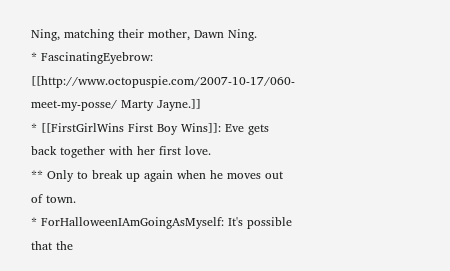Ning, matching their mother, Dawn Ning.
* FascinatingEyebrow: [[http://www.octopuspie.com/2007-10-17/060-meet-my-posse/ Marty Jayne.]]
* [[FirstGirlWins First Boy Wins]]: Eve gets back together with her first love.
** Only to break up again when he moves out of town.
* ForHalloweenIAmGoingAsMyself: It's possible that the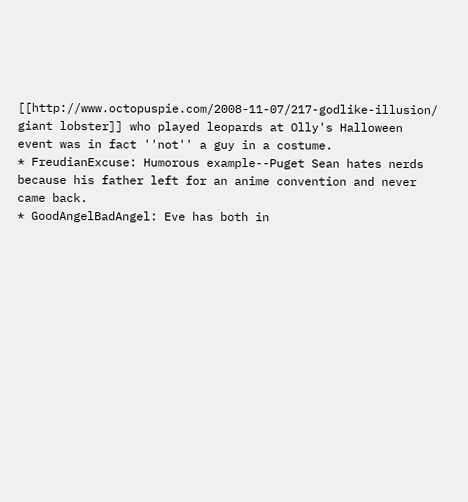[[http://www.octopuspie.com/2008-11-07/217-godlike-illusion/ giant lobster]] who played leopards at Olly's Halloween event was in fact ''not'' a guy in a costume.
* FreudianExcuse: Humorous example--Puget Sean hates nerds because his father left for an anime convention and never came back.
* GoodAngelBadAngel: Eve has both in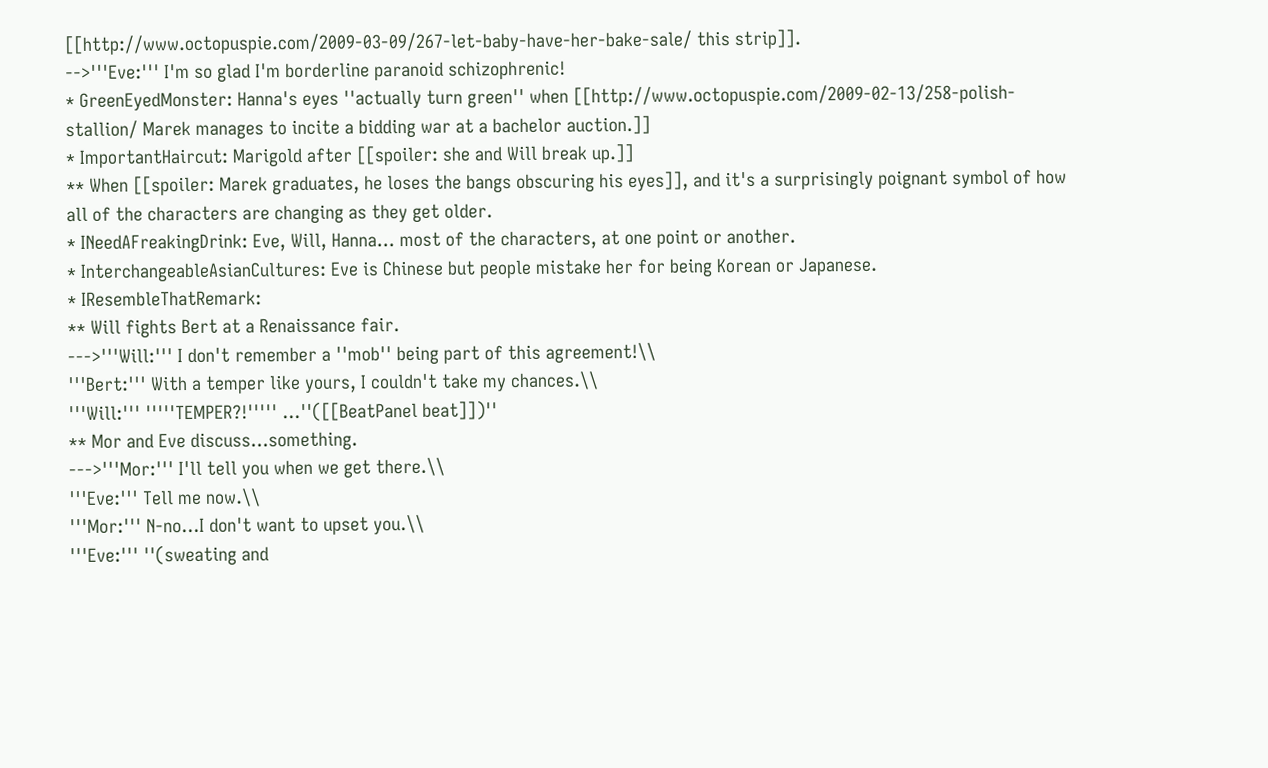[[http://www.octopuspie.com/2009-03-09/267-let-baby-have-her-bake-sale/ this strip]].
-->'''Eve:''' I'm so glad I'm borderline paranoid schizophrenic!
* GreenEyedMonster: Hanna's eyes ''actually turn green'' when [[http://www.octopuspie.com/2009-02-13/258-polish-stallion/ Marek manages to incite a bidding war at a bachelor auction.]]
* ImportantHaircut: Marigold after [[spoiler: she and Will break up.]]
** When [[spoiler: Marek graduates, he loses the bangs obscuring his eyes]], and it's a surprisingly poignant symbol of how all of the characters are changing as they get older.
* INeedAFreakingDrink: Eve, Will, Hanna... most of the characters, at one point or another.
* InterchangeableAsianCultures: Eve is Chinese but people mistake her for being Korean or Japanese.
* IResembleThatRemark:
** Will fights Bert at a Renaissance fair.
--->'''Will:''' I don't remember a ''mob'' being part of this agreement!\\
'''Bert:''' With a temper like yours, I couldn't take my chances.\\
'''Will:''' '''''TEMPER?!''''' ...''([[BeatPanel beat]])''
** Mor and Eve discuss...something.
--->'''Mor:''' I'll tell you when we get there.\\
'''Eve:''' Tell me now.\\
'''Mor:''' N-no...I don't want to upset you.\\
'''Eve:''' ''(sweating and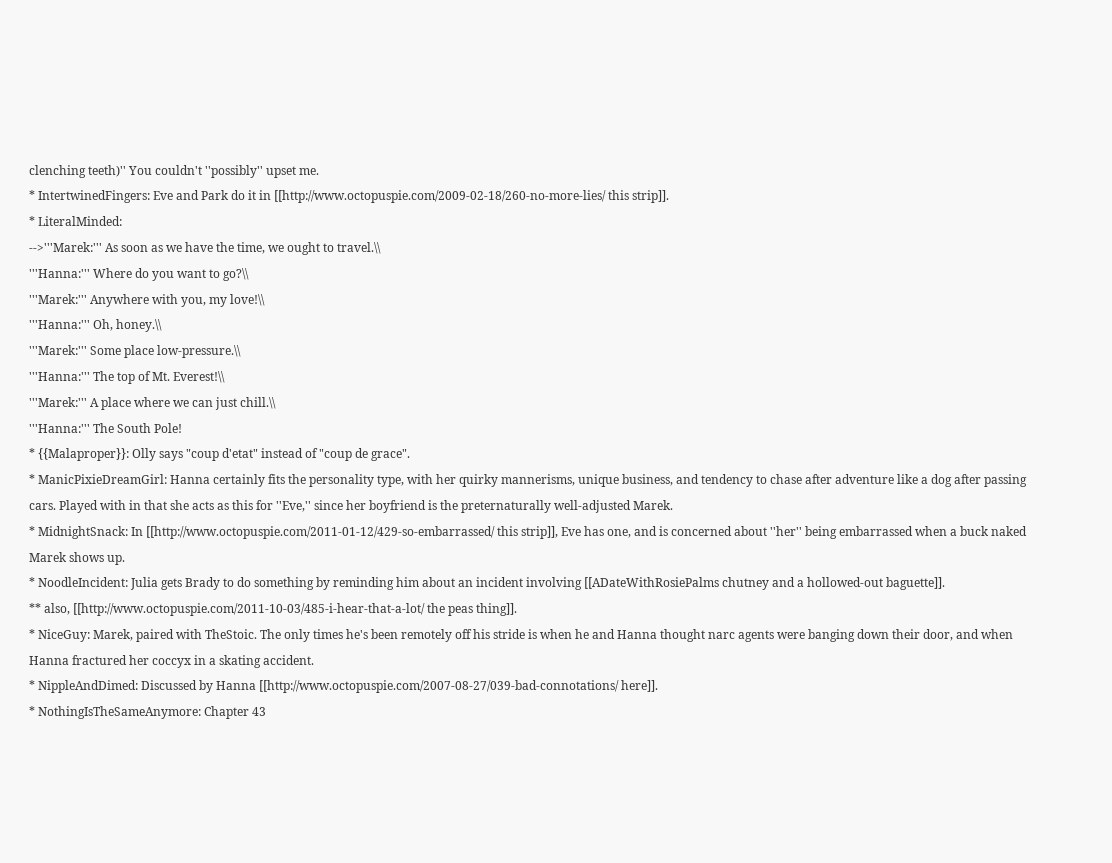clenching teeth)'' You couldn't ''possibly'' upset me.
* IntertwinedFingers: Eve and Park do it in [[http://www.octopuspie.com/2009-02-18/260-no-more-lies/ this strip]].
* LiteralMinded:
-->'''Marek:''' As soon as we have the time, we ought to travel.\\
'''Hanna:''' Where do you want to go?\\
'''Marek:''' Anywhere with you, my love!\\
'''Hanna:''' Oh, honey.\\
'''Marek:''' Some place low-pressure.\\
'''Hanna:''' The top of Mt. Everest!\\
'''Marek:''' A place where we can just chill.\\
'''Hanna:''' The South Pole!
* {{Malaproper}}: Olly says "coup d'etat" instead of "coup de grace".
* ManicPixieDreamGirl: Hanna certainly fits the personality type, with her quirky mannerisms, unique business, and tendency to chase after adventure like a dog after passing cars. Played with in that she acts as this for ''Eve,'' since her boyfriend is the preternaturally well-adjusted Marek.
* MidnightSnack: In [[http://www.octopuspie.com/2011-01-12/429-so-embarrassed/ this strip]], Eve has one, and is concerned about ''her'' being embarrassed when a buck naked Marek shows up.
* NoodleIncident: Julia gets Brady to do something by reminding him about an incident involving [[ADateWithRosiePalms chutney and a hollowed-out baguette]].
** also, [[http://www.octopuspie.com/2011-10-03/485-i-hear-that-a-lot/ the peas thing]].
* NiceGuy: Marek, paired with TheStoic. The only times he's been remotely off his stride is when he and Hanna thought narc agents were banging down their door, and when Hanna fractured her coccyx in a skating accident.
* NippleAndDimed: Discussed by Hanna [[http://www.octopuspie.com/2007-08-27/039-bad-connotations/ here]].
* NothingIsTheSameAnymore: Chapter 43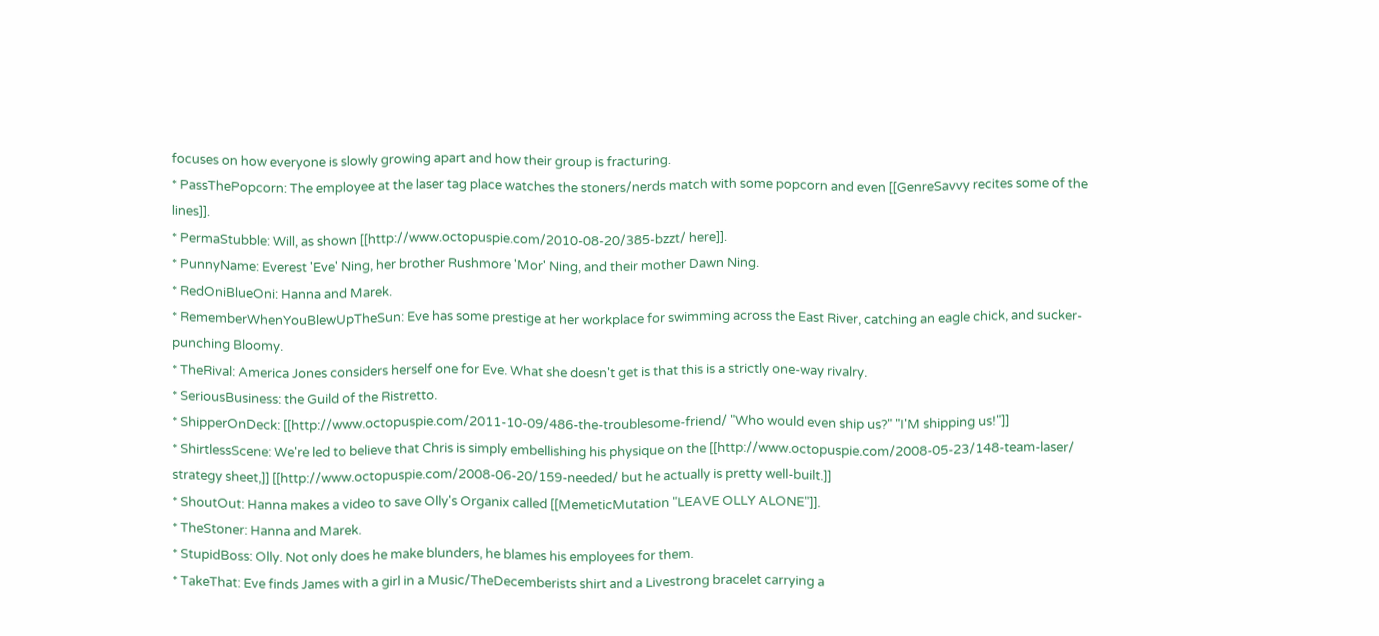focuses on how everyone is slowly growing apart and how their group is fracturing.
* PassThePopcorn: The employee at the laser tag place watches the stoners/nerds match with some popcorn and even [[GenreSavvy recites some of the lines]].
* PermaStubble: Will, as shown [[http://www.octopuspie.com/2010-08-20/385-bzzt/ here]].
* PunnyName: Everest 'Eve' Ning, her brother Rushmore 'Mor' Ning, and their mother Dawn Ning.
* RedOniBlueOni: Hanna and Marek.
* RememberWhenYouBlewUpTheSun: Eve has some prestige at her workplace for swimming across the East River, catching an eagle chick, and sucker-punching Bloomy.
* TheRival: America Jones considers herself one for Eve. What she doesn't get is that this is a strictly one-way rivalry.
* SeriousBusiness: the Guild of the Ristretto.
* ShipperOnDeck: [[http://www.octopuspie.com/2011-10-09/486-the-troublesome-friend/ "Who would even ship us?" "I'M shipping us!"]]
* ShirtlessScene: We're led to believe that Chris is simply embellishing his physique on the [[http://www.octopuspie.com/2008-05-23/148-team-laser/ strategy sheet,]] [[http://www.octopuspie.com/2008-06-20/159-needed/ but he actually is pretty well-built.]]
* ShoutOut: Hanna makes a video to save Olly's Organix called [[MemeticMutation "LEAVE OLLY ALONE"]].
* TheStoner: Hanna and Marek.
* StupidBoss: Olly. Not only does he make blunders, he blames his employees for them.
* TakeThat: Eve finds James with a girl in a Music/TheDecemberists shirt and a Livestrong bracelet carrying a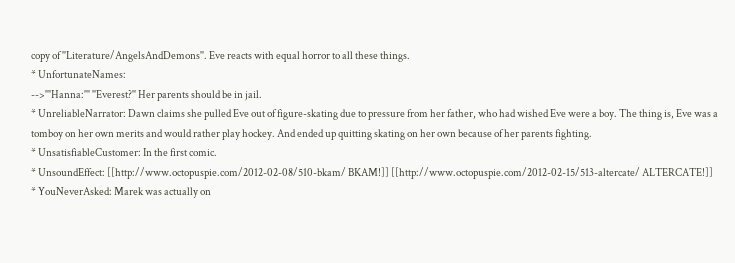copy of ''Literature/AngelsAndDemons''. Eve reacts with equal horror to all these things.
* UnfortunateNames:
-->'''Hanna:''' ''Everest?'' Her parents should be in jail.
* UnreliableNarrator: Dawn claims she pulled Eve out of figure-skating due to pressure from her father, who had wished Eve were a boy. The thing is, Eve was a tomboy on her own merits and would rather play hockey. And ended up quitting skating on her own because of her parents fighting.
* UnsatisfiableCustomer: In the first comic.
* UnsoundEffect: [[http://www.octopuspie.com/2012-02-08/510-bkam/ BKAM!]] [[http://www.octopuspie.com/2012-02-15/513-altercate/ ALTERCATE!]]
* YouNeverAsked: Marek was actually on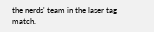the nerds' team in the laser tag match.